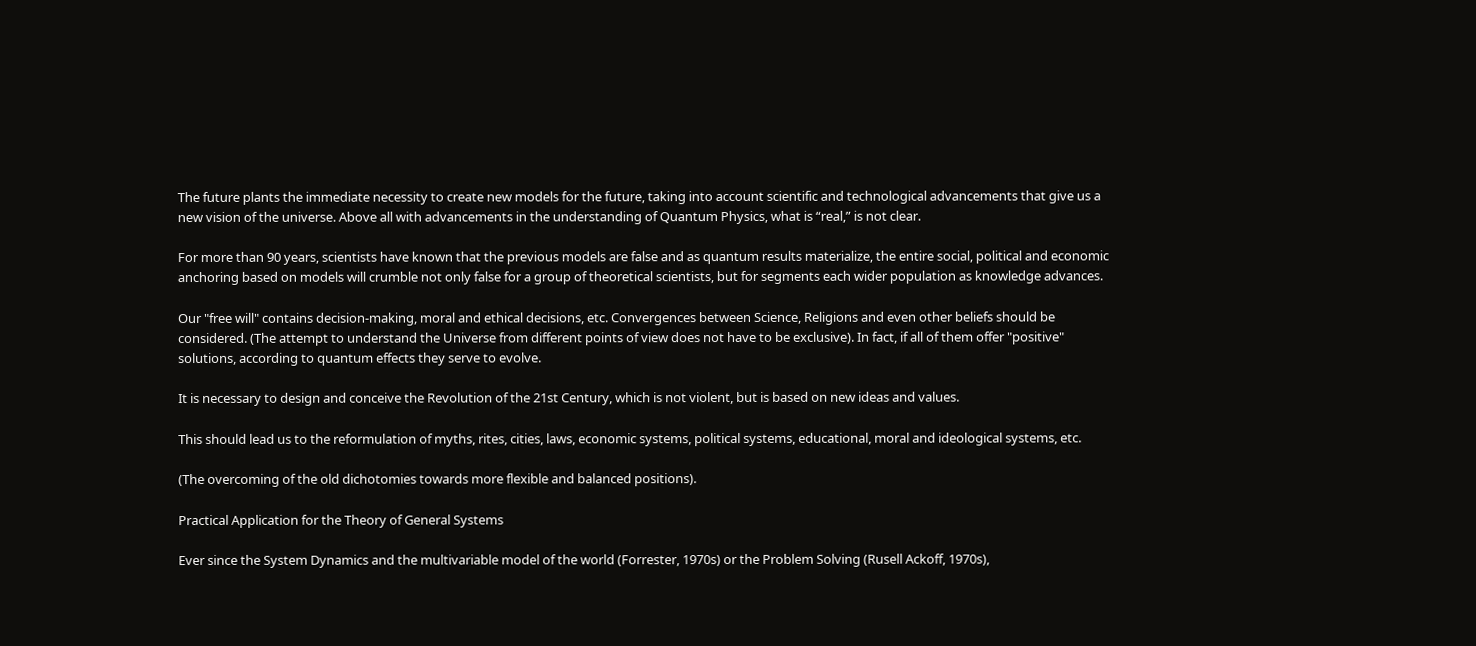The future plants the immediate necessity to create new models for the future, taking into account scientific and technological advancements that give us a new vision of the universe. Above all with advancements in the understanding of Quantum Physics, what is “real,” is not clear.

For more than 90 years, scientists have known that the previous models are false and as quantum results materialize, the entire social, political and economic anchoring based on models will crumble not only false for a group of theoretical scientists, but for segments each wider population as knowledge advances.

Our "free will" contains decision-making, moral and ethical decisions, etc. Convergences between Science, Religions and even other beliefs should be considered. (The attempt to understand the Universe from different points of view does not have to be exclusive). In fact, if all of them offer "positive" solutions, according to quantum effects they serve to evolve.

It is necessary to design and conceive the Revolution of the 21st Century, which is not violent, but is based on new ideas and values.

This should lead us to the reformulation of myths, rites, cities, laws, economic systems, political systems, educational, moral and ideological systems, etc.

(The overcoming of the old dichotomies towards more flexible and balanced positions).

Practical Application for the Theory of General Systems

Ever since the System Dynamics and the multivariable model of the world (Forrester, 1970s) or the Problem Solving (Rusell Ackoff, 1970s),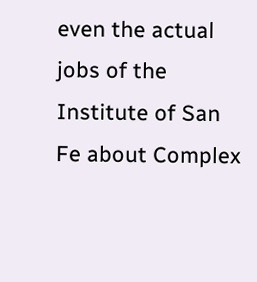even the actual jobs of the Institute of San Fe about Complex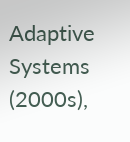Adaptive Systems (2000s),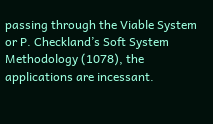passing through the Viable System or P. Checkland’s Soft System Methodology (1078), the applications are incessant.